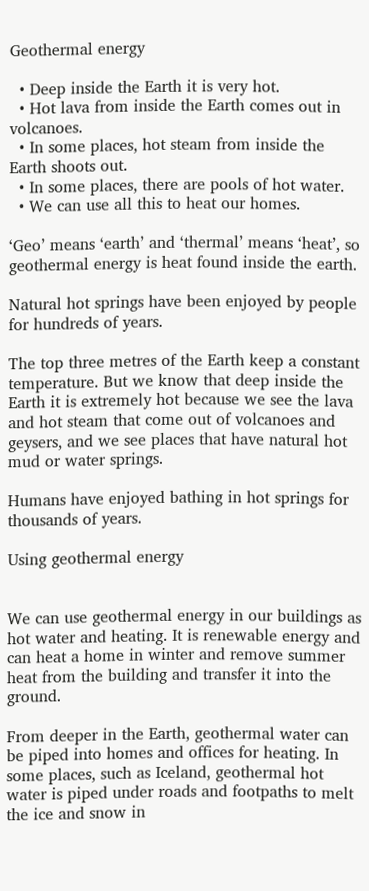Geothermal energy

  • Deep inside the Earth it is very hot.
  • Hot lava from inside the Earth comes out in volcanoes.
  • In some places, hot steam from inside the Earth shoots out.
  • In some places, there are pools of hot water.
  • We can use all this to heat our homes.

‘Geo’ means ‘earth’ and ‘thermal’ means ‘heat’, so geothermal energy is heat found inside the earth.

Natural hot springs have been enjoyed by people for hundreds of years.

The top three metres of the Earth keep a constant temperature. But we know that deep inside the Earth it is extremely hot because we see the lava and hot steam that come out of volcanoes and geysers, and we see places that have natural hot mud or water springs.

Humans have enjoyed bathing in hot springs for thousands of years.

Using geothermal energy


We can use geothermal energy in our buildings as hot water and heating. It is renewable energy and can heat a home in winter and remove summer heat from the building and transfer it into the ground.

From deeper in the Earth, geothermal water can be piped into homes and offices for heating. In some places, such as Iceland, geothermal hot water is piped under roads and footpaths to melt the ice and snow in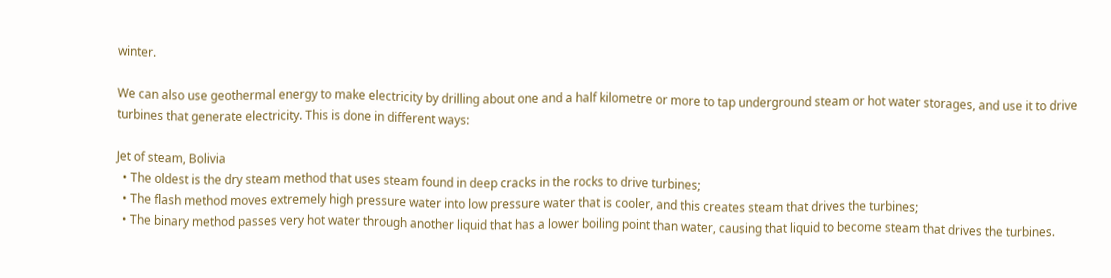winter.

We can also use geothermal energy to make electricity by drilling about one and a half kilometre or more to tap underground steam or hot water storages, and use it to drive turbines that generate electricity. This is done in different ways:

Jet of steam, Bolivia
  • The oldest is the dry steam method that uses steam found in deep cracks in the rocks to drive turbines;
  • The flash method moves extremely high pressure water into low pressure water that is cooler, and this creates steam that drives the turbines;
  • The binary method passes very hot water through another liquid that has a lower boiling point than water, causing that liquid to become steam that drives the turbines.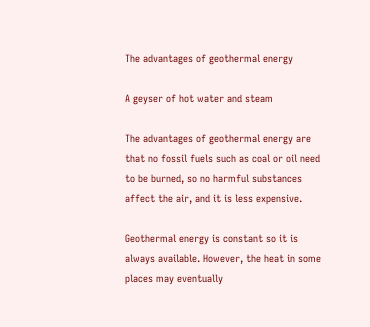The advantages of geothermal energy

A geyser of hot water and steam

The advantages of geothermal energy are that no fossil fuels such as coal or oil need to be burned, so no harmful substances affect the air, and it is less expensive.

Geothermal energy is constant so it is always available. However, the heat in some places may eventually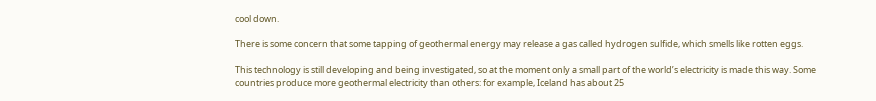cool down.

There is some concern that some tapping of geothermal energy may release a gas called hydrogen sulfide, which smells like rotten eggs.

This technology is still developing and being investigated, so at the moment only a small part of the world’s electricity is made this way. Some countries produce more geothermal electricity than others: for example, Iceland has about 25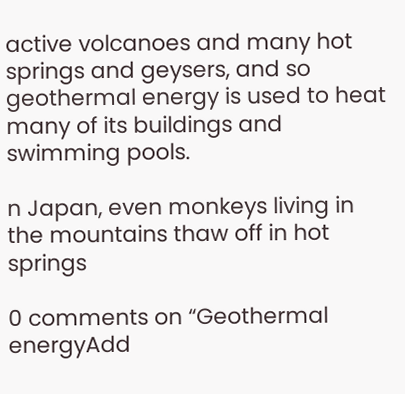active volcanoes and many hot springs and geysers, and so geothermal energy is used to heat many of its buildings and swimming pools.

n Japan, even monkeys living in the mountains thaw off in hot springs

0 comments on “Geothermal energyAdd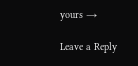yours →

Leave a Reply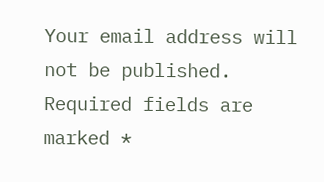Your email address will not be published. Required fields are marked *